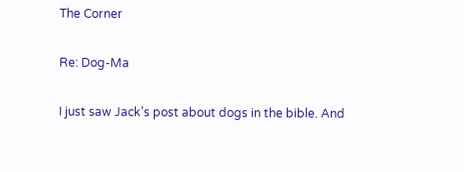The Corner

Re: Dog-Ma

I just saw Jack’s post about dogs in the bible. And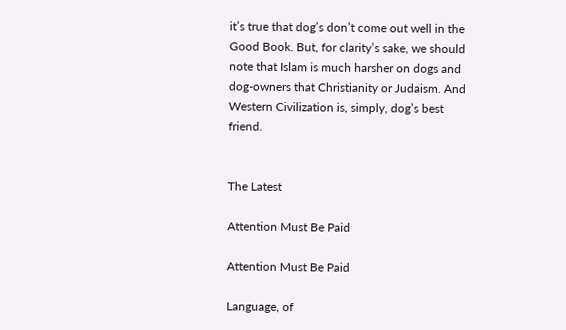it’s true that dog’s don’t come out well in the Good Book. But, for clarity’s sake, we should note that Islam is much harsher on dogs and dog-owners that Christianity or Judaism. And Western Civilization is, simply, dog’s best friend.


The Latest

Attention Must Be Paid

Attention Must Be Paid

Language, of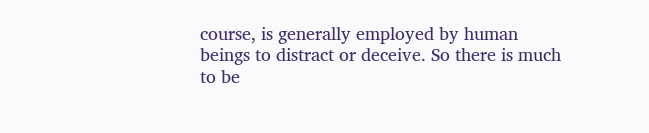course, is generally employed by human beings to distract or deceive. So there is much to be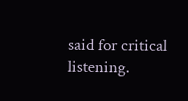said for critical listening.